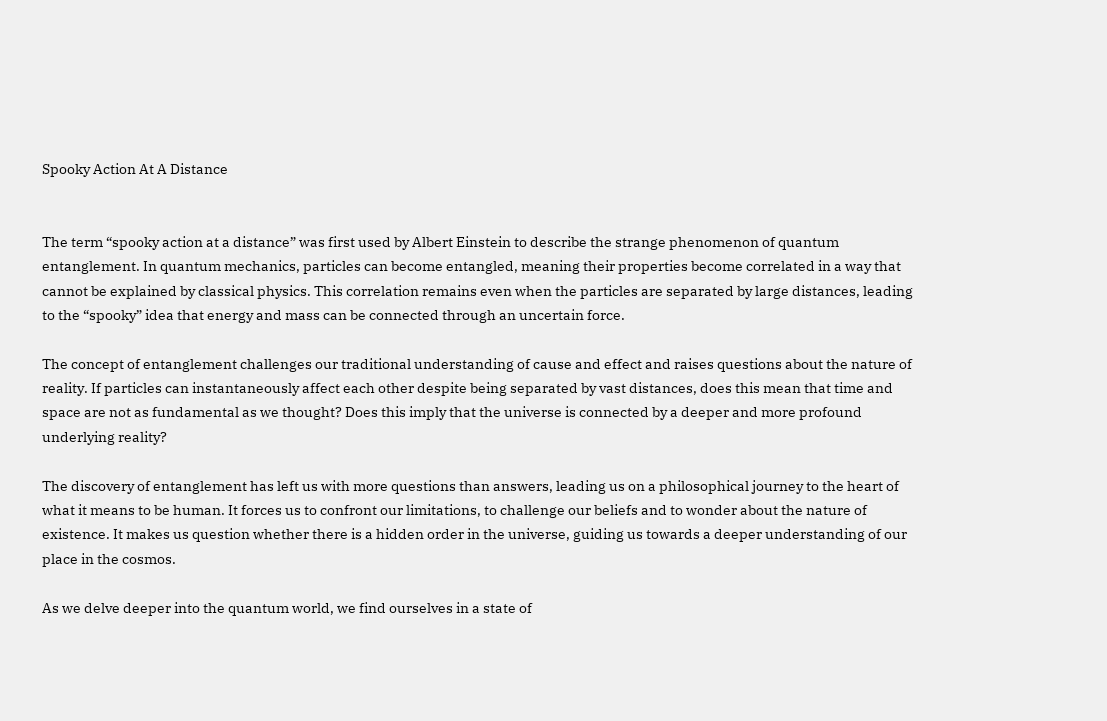Spooky Action At A Distance


The term “spooky action at a distance” was first used by Albert Einstein to describe the strange phenomenon of quantum entanglement. In quantum mechanics, particles can become entangled, meaning their properties become correlated in a way that cannot be explained by classical physics. This correlation remains even when the particles are separated by large distances, leading to the “spooky” idea that energy and mass can be connected through an uncertain force.

The concept of entanglement challenges our traditional understanding of cause and effect and raises questions about the nature of reality. If particles can instantaneously affect each other despite being separated by vast distances, does this mean that time and space are not as fundamental as we thought? Does this imply that the universe is connected by a deeper and more profound underlying reality?

The discovery of entanglement has left us with more questions than answers, leading us on a philosophical journey to the heart of what it means to be human. It forces us to confront our limitations, to challenge our beliefs and to wonder about the nature of existence. It makes us question whether there is a hidden order in the universe, guiding us towards a deeper understanding of our place in the cosmos.

As we delve deeper into the quantum world, we find ourselves in a state of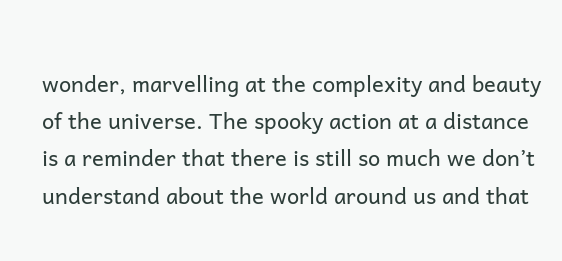wonder, marvelling at the complexity and beauty of the universe. The spooky action at a distance is a reminder that there is still so much we don’t understand about the world around us and that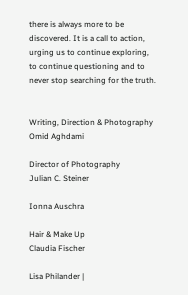there is always more to be discovered. It is a call to action, urging us to continue exploring, to continue questioning and to never stop searching for the truth.


Writing, Direction & Photography
Omid Aghdami

Director of Photography
Julian C. Steiner

Ionna Auschra

Hair & Make Up
Claudia Fischer

Lisa Philander |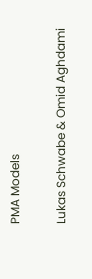PMA Models

Lukas Schwabe & Omid Aghdami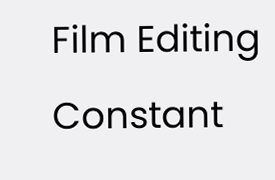Film Editing
Constant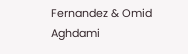Fernandez & Omid Aghdami